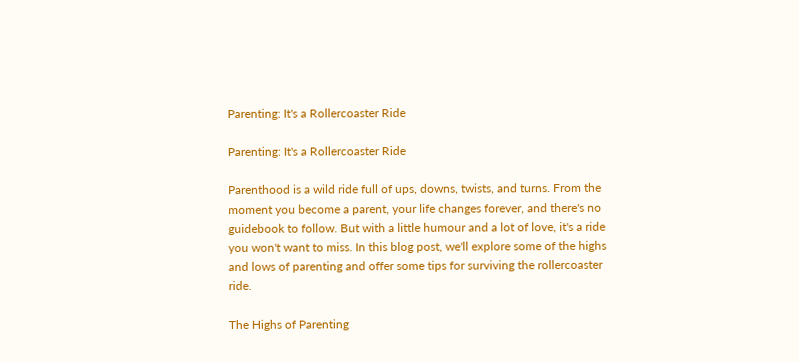Parenting: It's a Rollercoaster Ride

Parenting: It's a Rollercoaster Ride

Parenthood is a wild ride full of ups, downs, twists, and turns. From the moment you become a parent, your life changes forever, and there's no guidebook to follow. But with a little humour and a lot of love, it's a ride you won't want to miss. In this blog post, we'll explore some of the highs and lows of parenting and offer some tips for surviving the rollercoaster ride.

The Highs of Parenting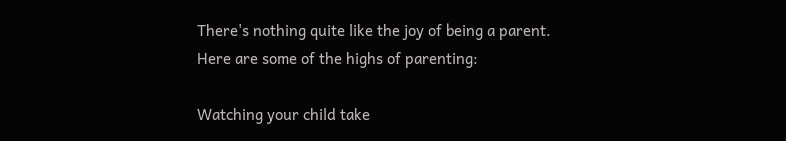There's nothing quite like the joy of being a parent. Here are some of the highs of parenting:

Watching your child take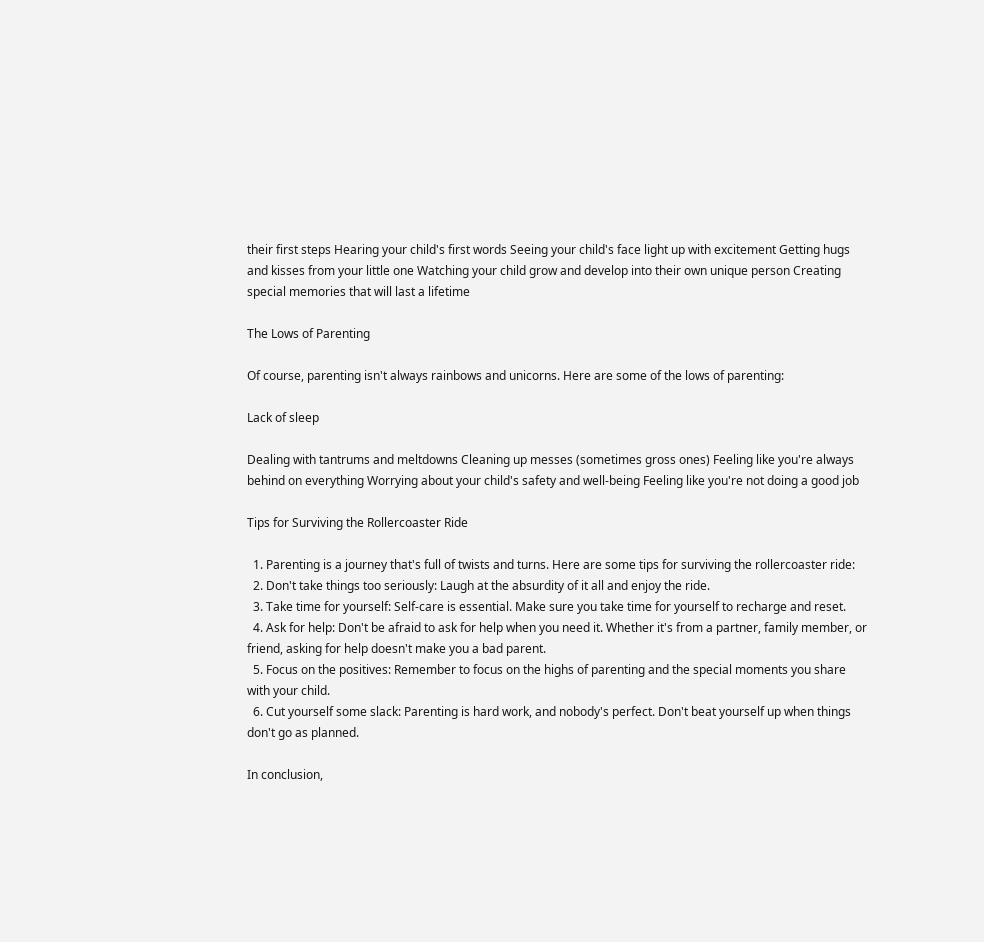their first steps Hearing your child's first words Seeing your child's face light up with excitement Getting hugs and kisses from your little one Watching your child grow and develop into their own unique person Creating special memories that will last a lifetime

The Lows of Parenting

Of course, parenting isn't always rainbows and unicorns. Here are some of the lows of parenting:

Lack of sleep

Dealing with tantrums and meltdowns Cleaning up messes (sometimes gross ones) Feeling like you're always behind on everything Worrying about your child's safety and well-being Feeling like you're not doing a good job

Tips for Surviving the Rollercoaster Ride

  1. Parenting is a journey that's full of twists and turns. Here are some tips for surviving the rollercoaster ride:
  2. Don't take things too seriously: Laugh at the absurdity of it all and enjoy the ride.
  3. Take time for yourself: Self-care is essential. Make sure you take time for yourself to recharge and reset.
  4. Ask for help: Don't be afraid to ask for help when you need it. Whether it's from a partner, family member, or friend, asking for help doesn't make you a bad parent.
  5. Focus on the positives: Remember to focus on the highs of parenting and the special moments you share with your child.
  6. Cut yourself some slack: Parenting is hard work, and nobody's perfect. Don't beat yourself up when things don't go as planned.

In conclusion,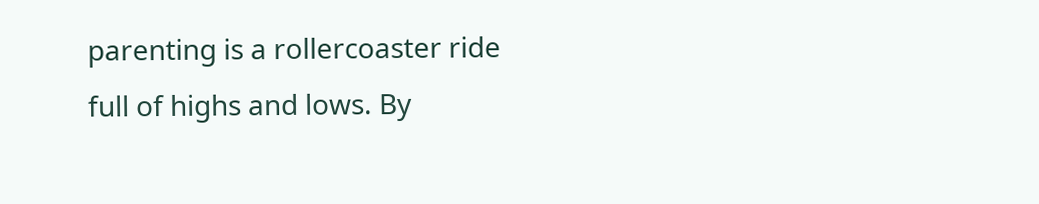parenting is a rollercoaster ride full of highs and lows. By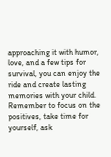approaching it with humor, love, and a few tips for survival, you can enjoy the ride and create lasting memories with your child. Remember to focus on the positives, take time for yourself, ask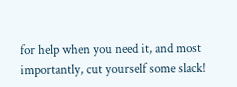for help when you need it, and most importantly, cut yourself some slack!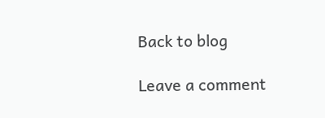Back to blog

Leave a comment